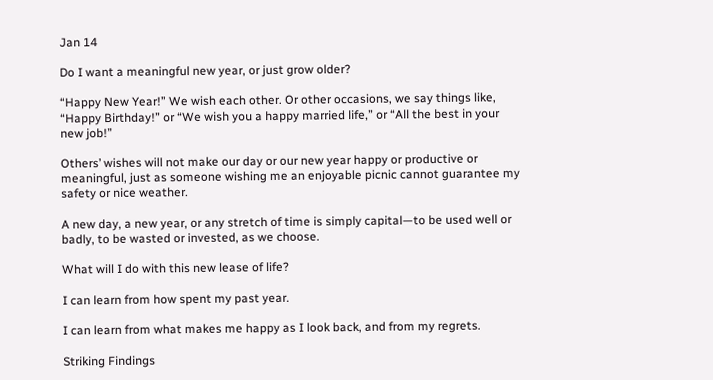Jan 14

Do I want a meaningful new year, or just grow older?

“Happy New Year!” We wish each other. Or other occasions, we say things like, “Happy Birthday!” or “We wish you a happy married life,” or “All the best in your new job!”

Others’ wishes will not make our day or our new year happy or productive or meaningful, just as someone wishing me an enjoyable picnic cannot guarantee my safety or nice weather.

A new day, a new year, or any stretch of time is simply capital—to be used well or badly, to be wasted or invested, as we choose.

What will I do with this new lease of life?

I can learn from how spent my past year.

I can learn from what makes me happy as I look back, and from my regrets.

Striking Findings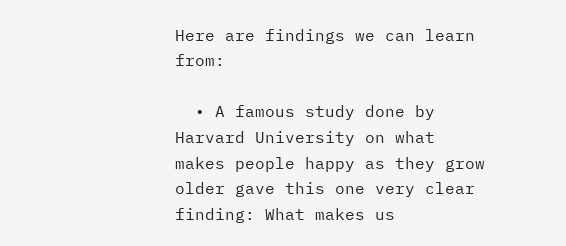Here are findings we can learn from:

  • A famous study done by Harvard University on what makes people happy as they grow older gave this one very clear finding: What makes us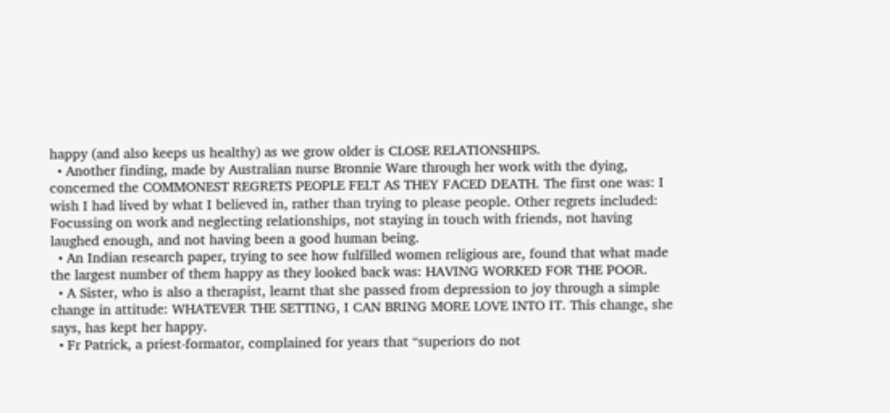happy (and also keeps us healthy) as we grow older is CLOSE RELATIONSHIPS.
  • Another finding, made by Australian nurse Bronnie Ware through her work with the dying, concerned the COMMONEST REGRETS PEOPLE FELT AS THEY FACED DEATH. The first one was: I wish I had lived by what I believed in, rather than trying to please people. Other regrets included: Focussing on work and neglecting relationships, not staying in touch with friends, not having laughed enough, and not having been a good human being.
  • An Indian research paper, trying to see how fulfilled women religious are, found that what made the largest number of them happy as they looked back was: HAVING WORKED FOR THE POOR.
  • A Sister, who is also a therapist, learnt that she passed from depression to joy through a simple change in attitude: WHATEVER THE SETTING, I CAN BRING MORE LOVE INTO IT. This change, she says, has kept her happy.
  • Fr Patrick, a priest-formator, complained for years that “superiors do not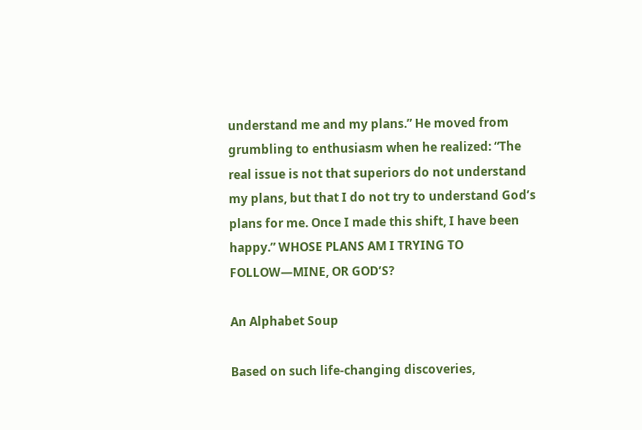understand me and my plans.” He moved from grumbling to enthusiasm when he realized: “The real issue is not that superiors do not understand my plans, but that I do not try to understand God’s plans for me. Once I made this shift, I have been happy.” WHOSE PLANS AM I TRYING TO FOLLOW—MINE, OR GOD’S?

An Alphabet Soup

Based on such life-changing discoveries,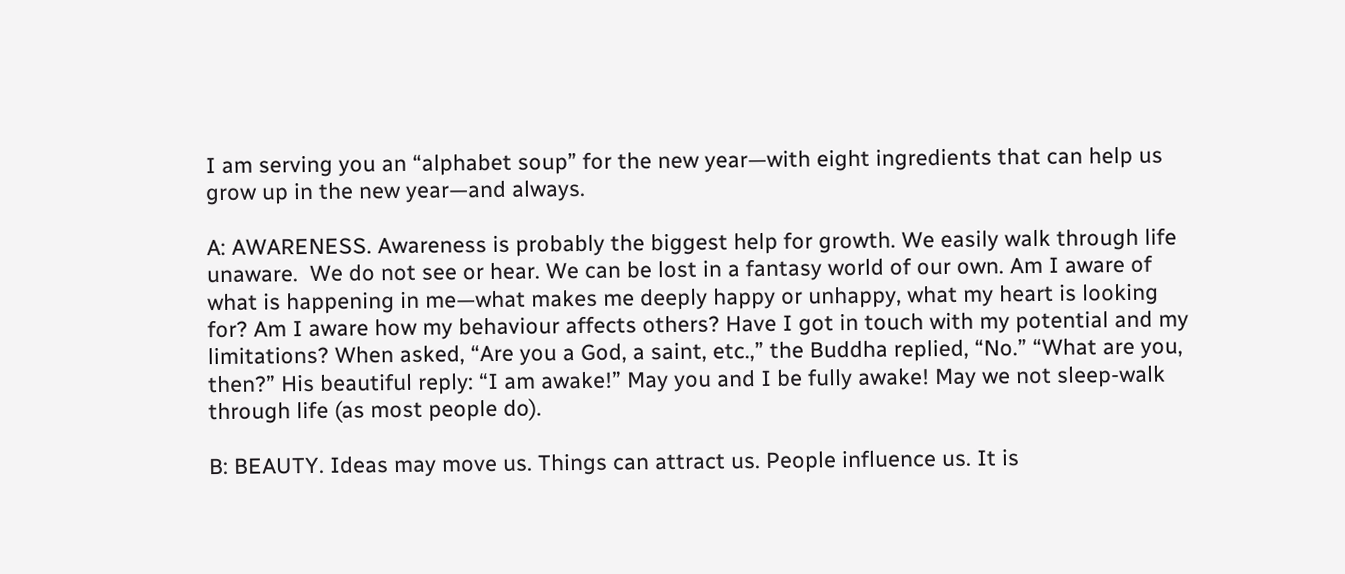I am serving you an “alphabet soup” for the new year—with eight ingredients that can help us grow up in the new year—and always.

A: AWARENESS. Awareness is probably the biggest help for growth. We easily walk through life unaware.  We do not see or hear. We can be lost in a fantasy world of our own. Am I aware of what is happening in me—what makes me deeply happy or unhappy, what my heart is looking for? Am I aware how my behaviour affects others? Have I got in touch with my potential and my limitations? When asked, “Are you a God, a saint, etc.,” the Buddha replied, “No.” “What are you, then?” His beautiful reply: “I am awake!” May you and I be fully awake! May we not sleep-walk through life (as most people do).

B: BEAUTY. Ideas may move us. Things can attract us. People influence us. It is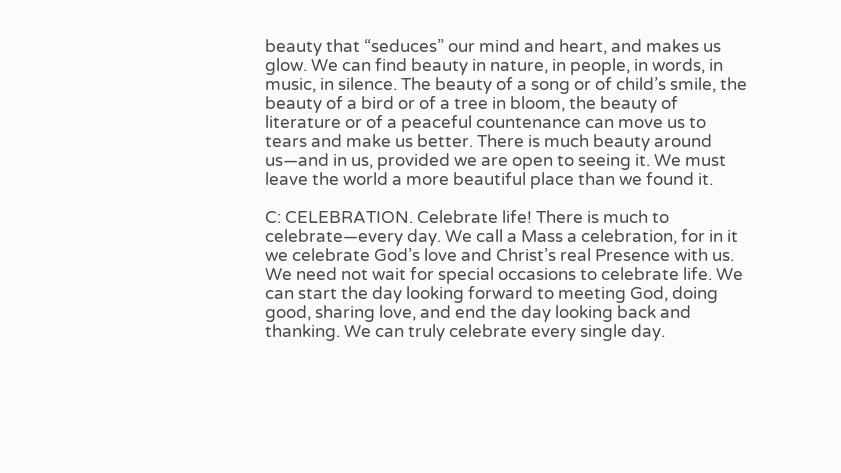beauty that “seduces” our mind and heart, and makes us glow. We can find beauty in nature, in people, in words, in music, in silence. The beauty of a song or of child’s smile, the beauty of a bird or of a tree in bloom, the beauty of literature or of a peaceful countenance can move us to tears and make us better. There is much beauty around us—and in us, provided we are open to seeing it. We must leave the world a more beautiful place than we found it.

C: CELEBRATION. Celebrate life! There is much to celebrate—every day. We call a Mass a celebration, for in it we celebrate God’s love and Christ’s real Presence with us. We need not wait for special occasions to celebrate life. We can start the day looking forward to meeting God, doing good, sharing love, and end the day looking back and thanking. We can truly celebrate every single day.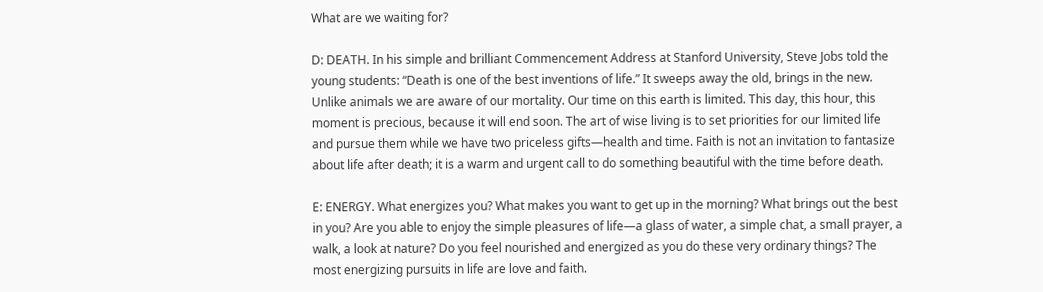What are we waiting for?

D: DEATH. In his simple and brilliant Commencement Address at Stanford University, Steve Jobs told the young students: “Death is one of the best inventions of life.” It sweeps away the old, brings in the new. Unlike animals we are aware of our mortality. Our time on this earth is limited. This day, this hour, this moment is precious, because it will end soon. The art of wise living is to set priorities for our limited life and pursue them while we have two priceless gifts—health and time. Faith is not an invitation to fantasize about life after death; it is a warm and urgent call to do something beautiful with the time before death.

E: ENERGY. What energizes you? What makes you want to get up in the morning? What brings out the best in you? Are you able to enjoy the simple pleasures of life—a glass of water, a simple chat, a small prayer, a walk, a look at nature? Do you feel nourished and energized as you do these very ordinary things? The most energizing pursuits in life are love and faith.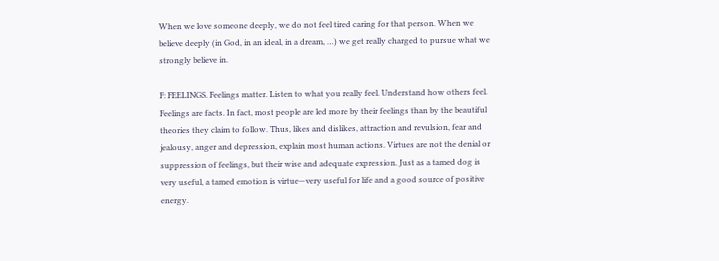When we love someone deeply, we do not feel tired caring for that person. When we believe deeply (in God, in an ideal, in a dream, …) we get really charged to pursue what we strongly believe in.

F: FEELINGS. Feelings matter. Listen to what you really feel. Understand how others feel. Feelings are facts. In fact, most people are led more by their feelings than by the beautiful theories they claim to follow. Thus, likes and dislikes, attraction and revulsion, fear and jealousy, anger and depression, explain most human actions. Virtues are not the denial or suppression of feelings, but their wise and adequate expression. Just as a tamed dog is very useful, a tamed emotion is virtue—very useful for life and a good source of positive energy.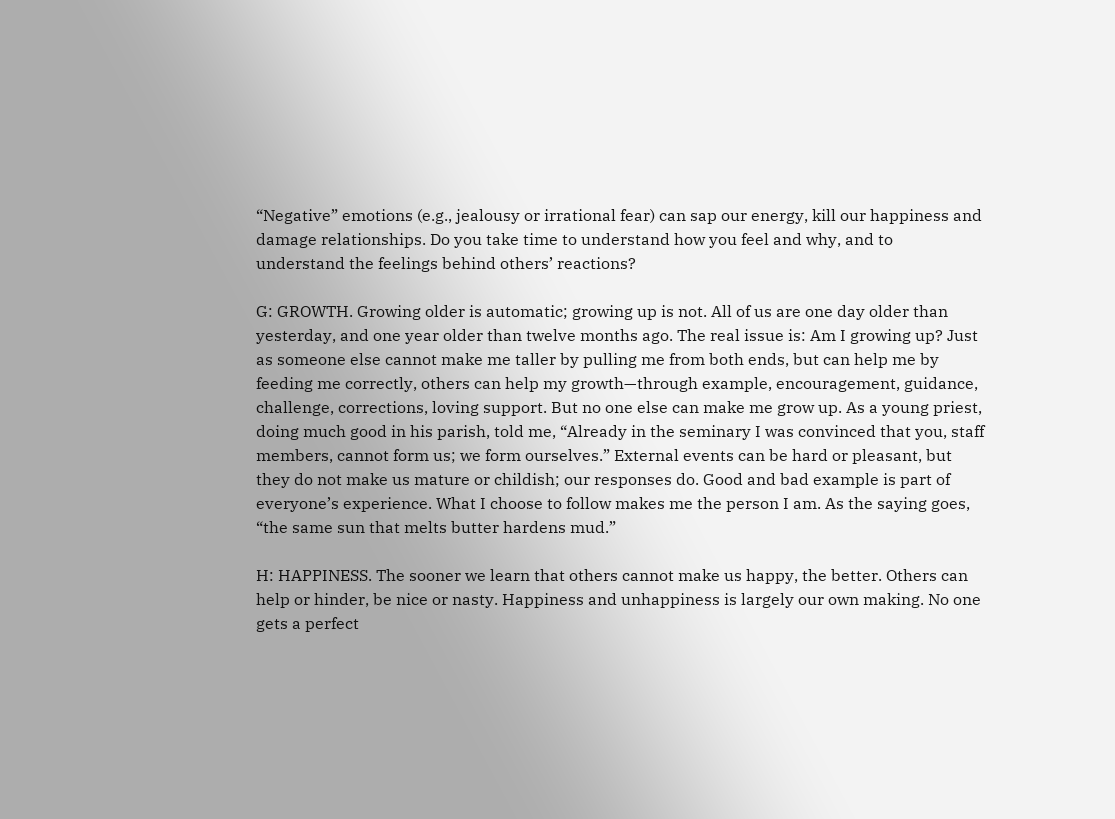“Negative” emotions (e.g., jealousy or irrational fear) can sap our energy, kill our happiness and damage relationships. Do you take time to understand how you feel and why, and to understand the feelings behind others’ reactions?

G: GROWTH. Growing older is automatic; growing up is not. All of us are one day older than yesterday, and one year older than twelve months ago. The real issue is: Am I growing up? Just as someone else cannot make me taller by pulling me from both ends, but can help me by feeding me correctly, others can help my growth—through example, encouragement, guidance, challenge, corrections, loving support. But no one else can make me grow up. As a young priest, doing much good in his parish, told me, “Already in the seminary I was convinced that you, staff members, cannot form us; we form ourselves.” External events can be hard or pleasant, but they do not make us mature or childish; our responses do. Good and bad example is part of everyone’s experience. What I choose to follow makes me the person I am. As the saying goes, “the same sun that melts butter hardens mud.”

H: HAPPINESS. The sooner we learn that others cannot make us happy, the better. Others can help or hinder, be nice or nasty. Happiness and unhappiness is largely our own making. No one gets a perfect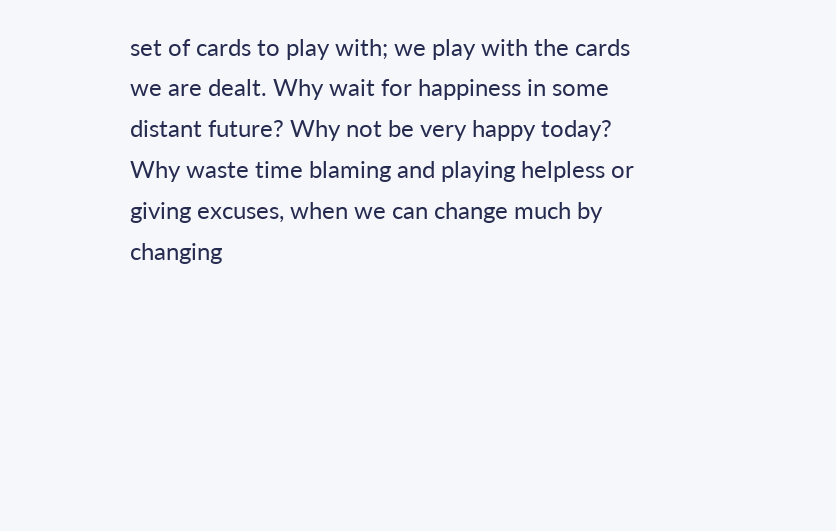set of cards to play with; we play with the cards we are dealt. Why wait for happiness in some distant future? Why not be very happy today? Why waste time blaming and playing helpless or giving excuses, when we can change much by changing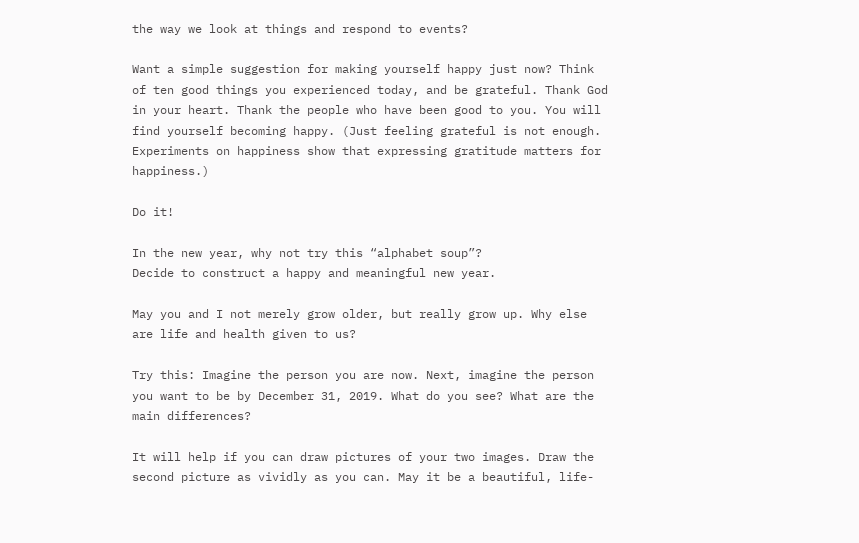the way we look at things and respond to events?

Want a simple suggestion for making yourself happy just now? Think of ten good things you experienced today, and be grateful. Thank God in your heart. Thank the people who have been good to you. You will find yourself becoming happy. (Just feeling grateful is not enough. Experiments on happiness show that expressing gratitude matters for happiness.)

Do it!

In the new year, why not try this “alphabet soup”?
Decide to construct a happy and meaningful new year.

May you and I not merely grow older, but really grow up. Why else are life and health given to us?

Try this: Imagine the person you are now. Next, imagine the person you want to be by December 31, 2019. What do you see? What are the main differences?

It will help if you can draw pictures of your two images. Draw the second picture as vividly as you can. May it be a beautiful, life-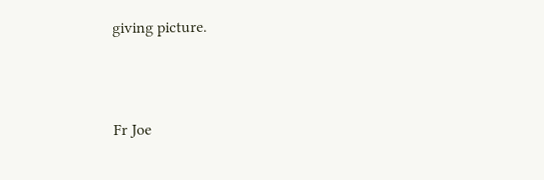giving picture.



Fr Joe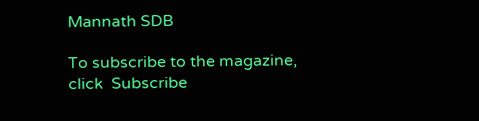Mannath SDB

To subscribe to the magazine, click  Subscribe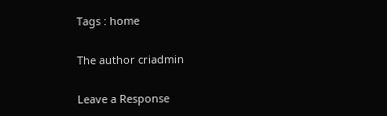Tags : home

The author criadmin

Leave a Response